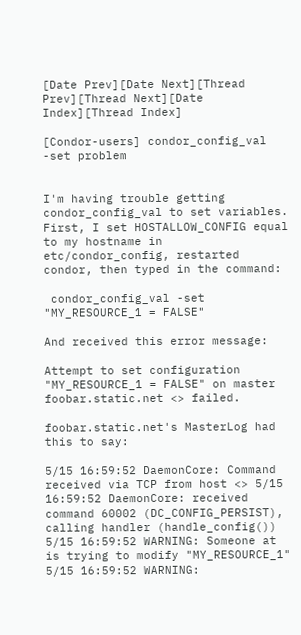[Date Prev][Date Next][Thread Prev][Thread Next][Date Index][Thread Index]

[Condor-users] condor_config_val -set problem


I'm having trouble getting condor_config_val to set variables. First, I set HOSTALLOW_CONFIG equal to my hostname in etc/condor_config, restarted condor, then typed in the command:

 condor_config_val -set "MY_RESOURCE_1 = FALSE"

And received this error message:

Attempt to set configuration "MY_RESOURCE_1 = FALSE" on master foobar.static.net <> failed.

foobar.static.net's MasterLog had this to say:

5/15 16:59:52 DaemonCore: Command received via TCP from host <> 5/15 16:59:52 DaemonCore: received command 60002 (DC_CONFIG_PERSIST), calling handler (handle_config()) 5/15 16:59:52 WARNING: Someone at is trying to modify "MY_RESOURCE_1"
5/15 16:59:52 WARNING: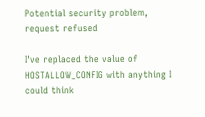Potential security problem, request refused

I've replaced the value of HOSTALLOW_CONFIG with anything I could think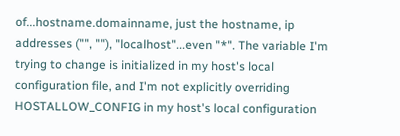of...hostname.domainname, just the hostname, ip addresses ("", ""), "localhost"...even "*". The variable I'm trying to change is initialized in my host's local configuration file, and I'm not explicitly overriding HOSTALLOW_CONFIG in my host's local configuration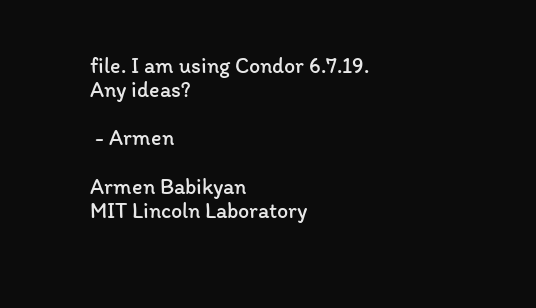file. I am using Condor 6.7.19. Any ideas?

 - Armen

Armen Babikyan
MIT Lincoln Laboratory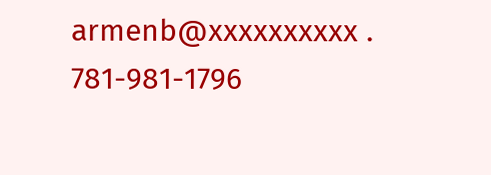armenb@xxxxxxxxxx . 781-981-1796